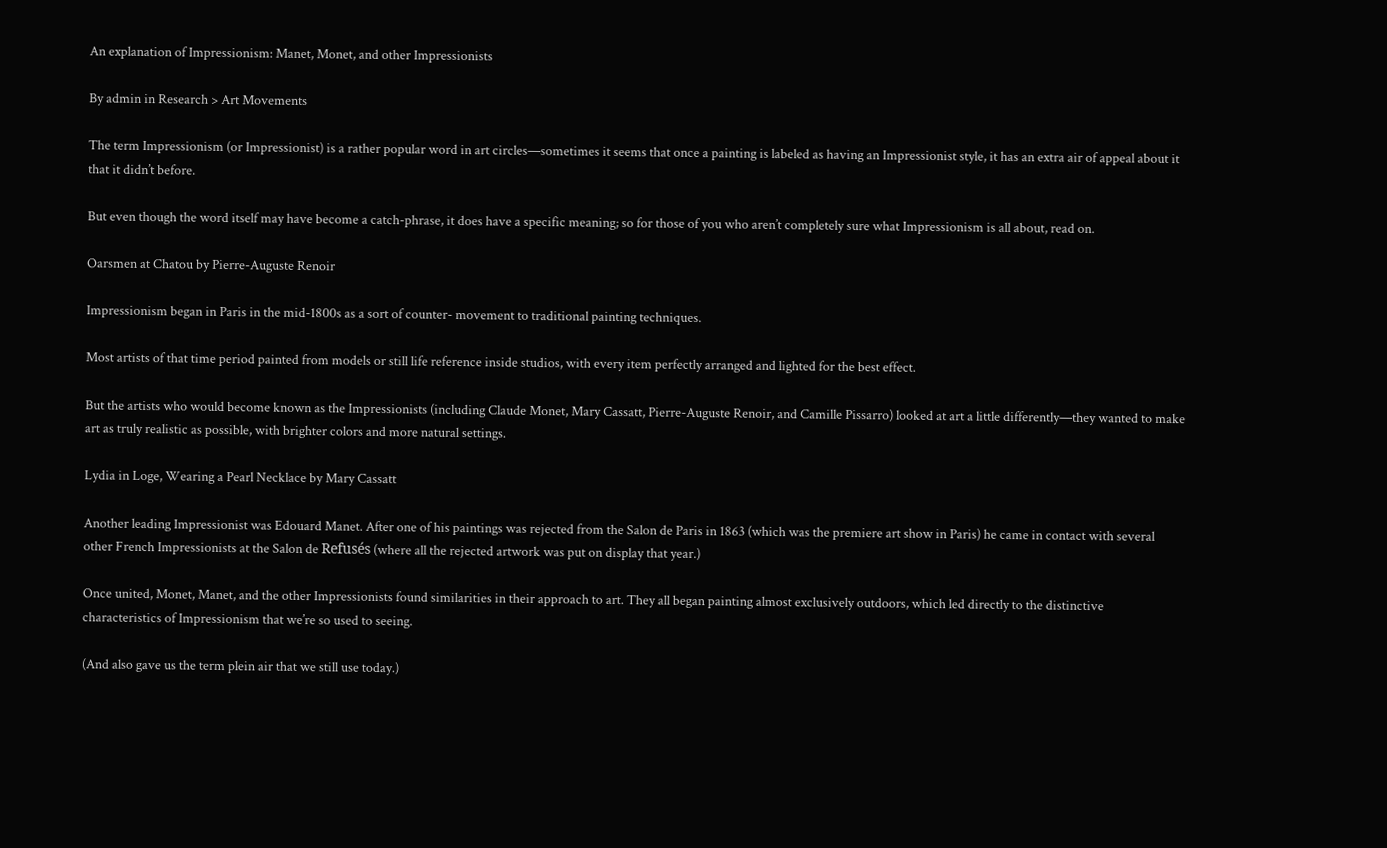An explanation of Impressionism: Manet, Monet, and other Impressionists

By admin in Research > Art Movements

The term Impressionism (or Impressionist) is a rather popular word in art circles—sometimes it seems that once a painting is labeled as having an Impressionist style, it has an extra air of appeal about it that it didn’t before.

But even though the word itself may have become a catch-phrase, it does have a specific meaning; so for those of you who aren’t completely sure what Impressionism is all about, read on.

Oarsmen at Chatou by Pierre-Auguste Renoir

Impressionism began in Paris in the mid-1800s as a sort of counter- movement to traditional painting techniques.

Most artists of that time period painted from models or still life reference inside studios, with every item perfectly arranged and lighted for the best effect.

But the artists who would become known as the Impressionists (including Claude Monet, Mary Cassatt, Pierre-Auguste Renoir, and Camille Pissarro) looked at art a little differently—they wanted to make art as truly realistic as possible, with brighter colors and more natural settings.

Lydia in Loge, Wearing a Pearl Necklace by Mary Cassatt

Another leading Impressionist was Edouard Manet. After one of his paintings was rejected from the Salon de Paris in 1863 (which was the premiere art show in Paris) he came in contact with several other French Impressionists at the Salon de Refusés (where all the rejected artwork was put on display that year.)

Once united, Monet, Manet, and the other Impressionists found similarities in their approach to art. They all began painting almost exclusively outdoors, which led directly to the distinctive characteristics of Impressionism that we’re so used to seeing.

(And also gave us the term plein air that we still use today.)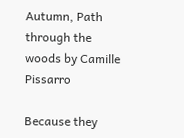Autumn, Path through the woods by Camille Pissarro

Because they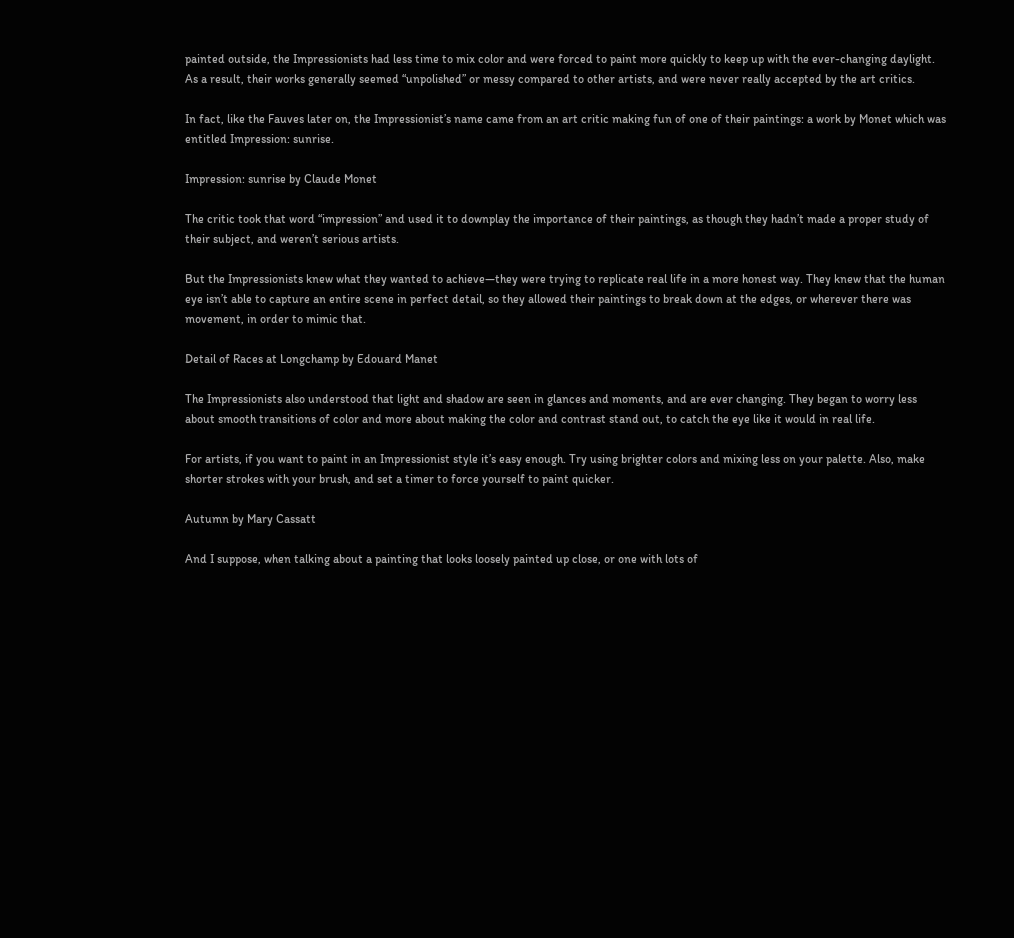painted outside, the Impressionists had less time to mix color and were forced to paint more quickly to keep up with the ever-changing daylight. As a result, their works generally seemed “unpolished” or messy compared to other artists, and were never really accepted by the art critics.

In fact, like the Fauves later on, the Impressionist’s name came from an art critic making fun of one of their paintings: a work by Monet which was entitled Impression: sunrise.

Impression: sunrise by Claude Monet

The critic took that word “impression” and used it to downplay the importance of their paintings, as though they hadn’t made a proper study of their subject, and weren’t serious artists.

But the Impressionists knew what they wanted to achieve—they were trying to replicate real life in a more honest way. They knew that the human eye isn’t able to capture an entire scene in perfect detail, so they allowed their paintings to break down at the edges, or wherever there was movement, in order to mimic that.

Detail of Races at Longchamp by Edouard Manet

The Impressionists also understood that light and shadow are seen in glances and moments, and are ever changing. They began to worry less about smooth transitions of color and more about making the color and contrast stand out, to catch the eye like it would in real life.

For artists, if you want to paint in an Impressionist style it’s easy enough. Try using brighter colors and mixing less on your palette. Also, make shorter strokes with your brush, and set a timer to force yourself to paint quicker.

Autumn by Mary Cassatt

And I suppose, when talking about a painting that looks loosely painted up close, or one with lots of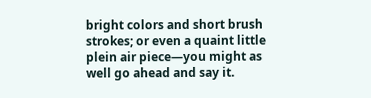bright colors and short brush strokes; or even a quaint little plein air piece—you might as well go ahead and say it.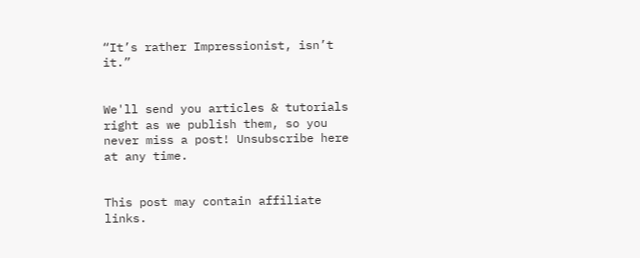“It’s rather Impressionist, isn’t it.”


We'll send you articles & tutorials right as we publish them, so you never miss a post! Unsubscribe here at any time.


This post may contain affiliate links.